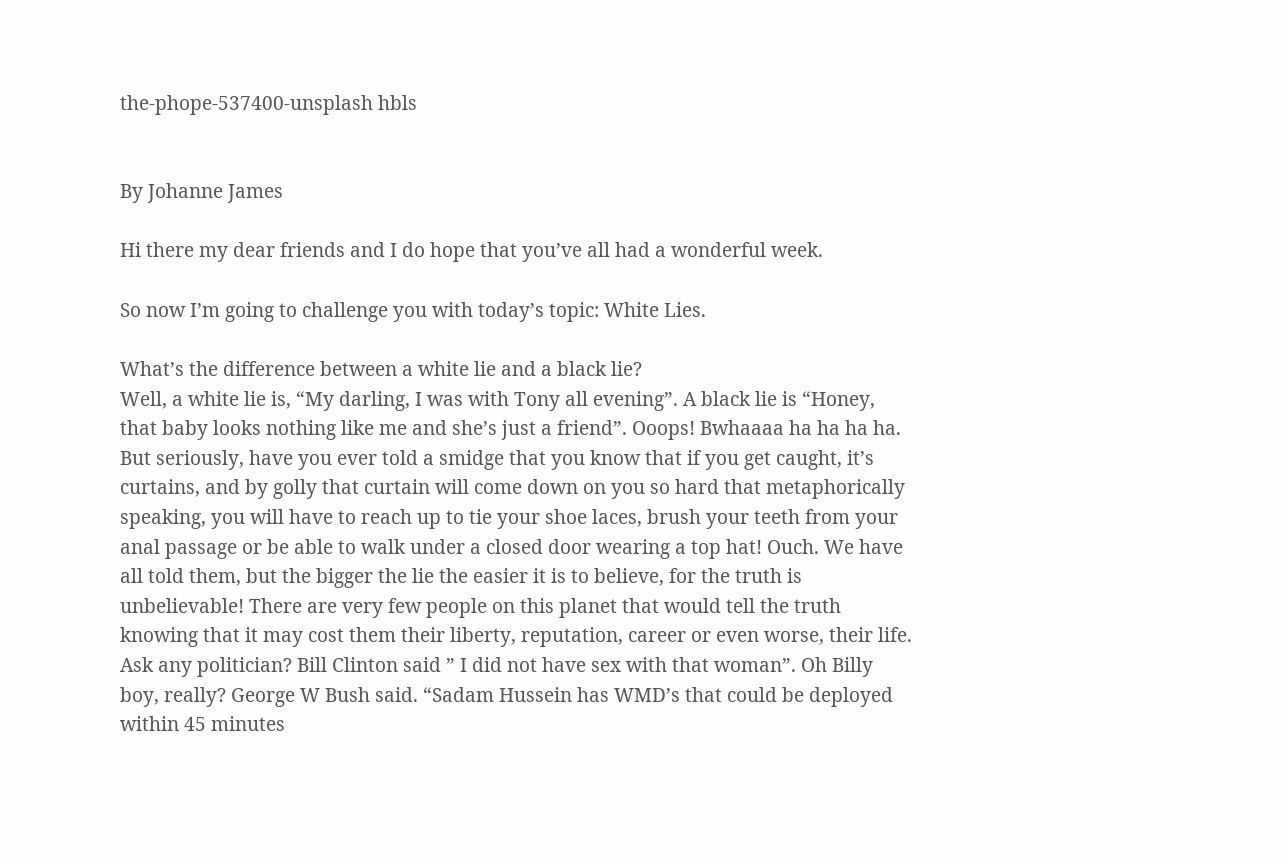the-phope-537400-unsplash hbls


By Johanne James

Hi there my dear friends and I do hope that you’ve all had a wonderful week.

So now I’m going to challenge you with today’s topic: White Lies.

What’s the difference between a white lie and a black lie?
Well, a white lie is, “My darling, I was with Tony all evening”. A black lie is “Honey, that baby looks nothing like me and she’s just a friend”. Ooops! Bwhaaaa ha ha ha ha. But seriously, have you ever told a smidge that you know that if you get caught, it’s curtains, and by golly that curtain will come down on you so hard that metaphorically speaking, you will have to reach up to tie your shoe laces, brush your teeth from your anal passage or be able to walk under a closed door wearing a top hat! Ouch. We have all told them, but the bigger the lie the easier it is to believe, for the truth is unbelievable! There are very few people on this planet that would tell the truth knowing that it may cost them their liberty, reputation, career or even worse, their life. Ask any politician? Bill Clinton said ” I did not have sex with that woman”. Oh Billy boy, really? George W Bush said. “Sadam Hussein has WMD’s that could be deployed within 45 minutes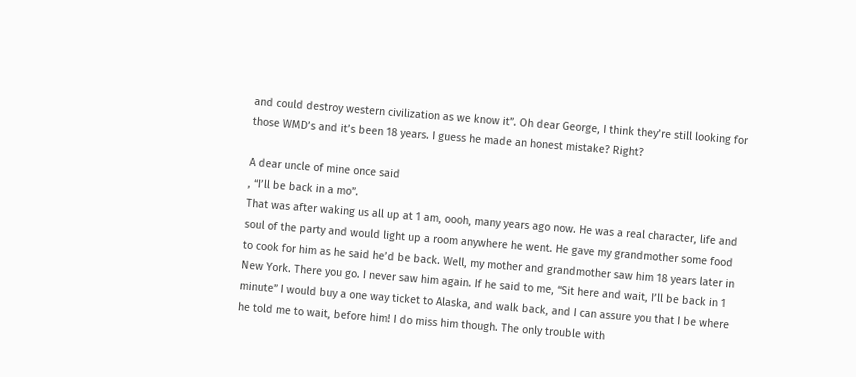and could destroy western civilization as we know it”. Oh dear George, I think they’re still looking for those WMD’s and it’s been 18 years. I guess he made an honest mistake? Right?

A dear uncle of mine once said
, “I’ll be back in a mo”.
That was after waking us all up at 1 am, oooh, many years ago now. He was a real character, life and soul of the party and would light up a room anywhere he went. He gave my grandmother some food to cook for him as he said he’d be back. Well, my mother and grandmother saw him 18 years later in New York. There you go. I never saw him again. If he said to me, “Sit here and wait, I’ll be back in 1 minute” I would buy a one way ticket to Alaska, and walk back, and I can assure you that I be where he told me to wait, before him! I do miss him though. The only trouble with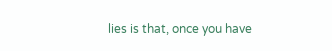lies is that, once you have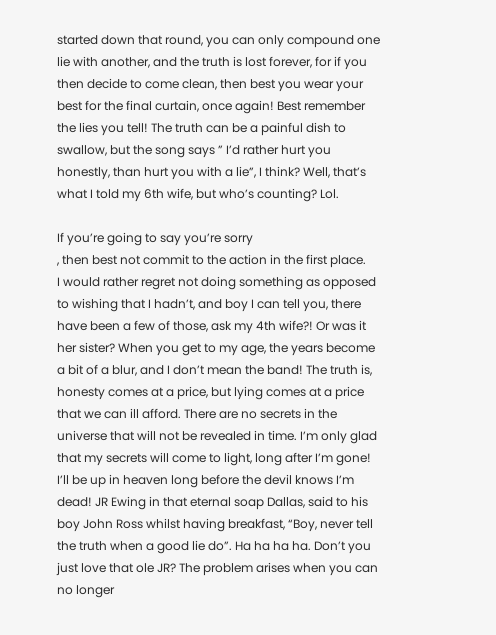started down that round, you can only compound one lie with another, and the truth is lost forever, for if you then decide to come clean, then best you wear your best for the final curtain, once again! Best remember the lies you tell! The truth can be a painful dish to swallow, but the song says ” I’d rather hurt you honestly, than hurt you with a lie”, I think? Well, that’s what I told my 6th wife, but who’s counting? Lol.

If you’re going to say you’re sorry
, then best not commit to the action in the first place.
I would rather regret not doing something as opposed to wishing that I hadn’t, and boy I can tell you, there have been a few of those, ask my 4th wife?! Or was it her sister? When you get to my age, the years become a bit of a blur, and I don’t mean the band! The truth is, honesty comes at a price, but lying comes at a price that we can ill afford. There are no secrets in the universe that will not be revealed in time. I’m only glad that my secrets will come to light, long after I’m gone! I’ll be up in heaven long before the devil knows I’m dead! JR Ewing in that eternal soap Dallas, said to his boy John Ross whilst having breakfast, “Boy, never tell the truth when a good lie do”. Ha ha ha ha. Don’t you just love that ole JR? The problem arises when you can no longer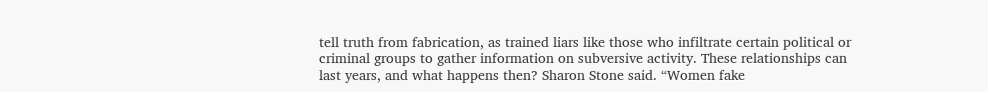tell truth from fabrication, as trained liars like those who infiltrate certain political or criminal groups to gather information on subversive activity. These relationships can last years, and what happens then? Sharon Stone said. “Women fake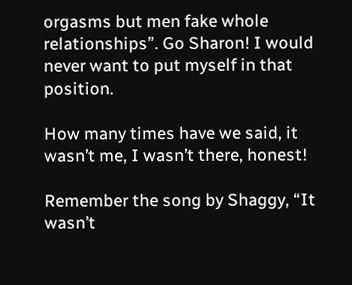orgasms but men fake whole relationships”. Go Sharon! I would never want to put myself in that position.

How many times have we said, it wasn’t me, I wasn’t there, honest!

Remember the song by Shaggy, “It wasn’t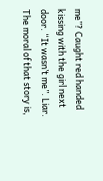me”? Caught red handed kissing with the girl next door. “It wasn’t me”. Liar. The moral of that story is,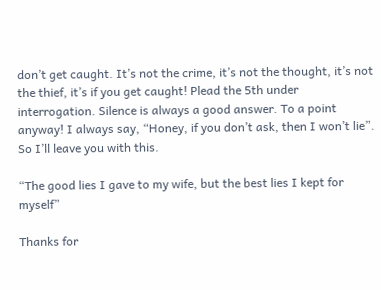don’t get caught. It’s not the crime, it’s not the thought, it’s not the thief, it’s if you get caught! Plead the 5th under interrogation. Silence is always a good answer. To a point anyway! I always say, “Honey, if you don’t ask, then I won’t lie”. So I’ll leave you with this.

“The good lies I gave to my wife, but the best lies I kept for myself”

Thanks for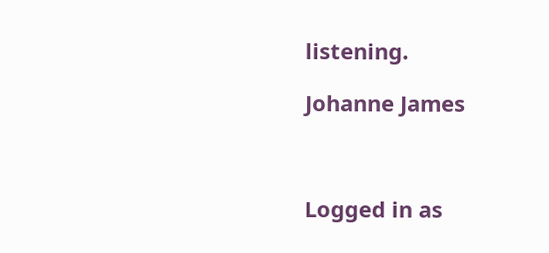listening.

Johanne James



Logged in as